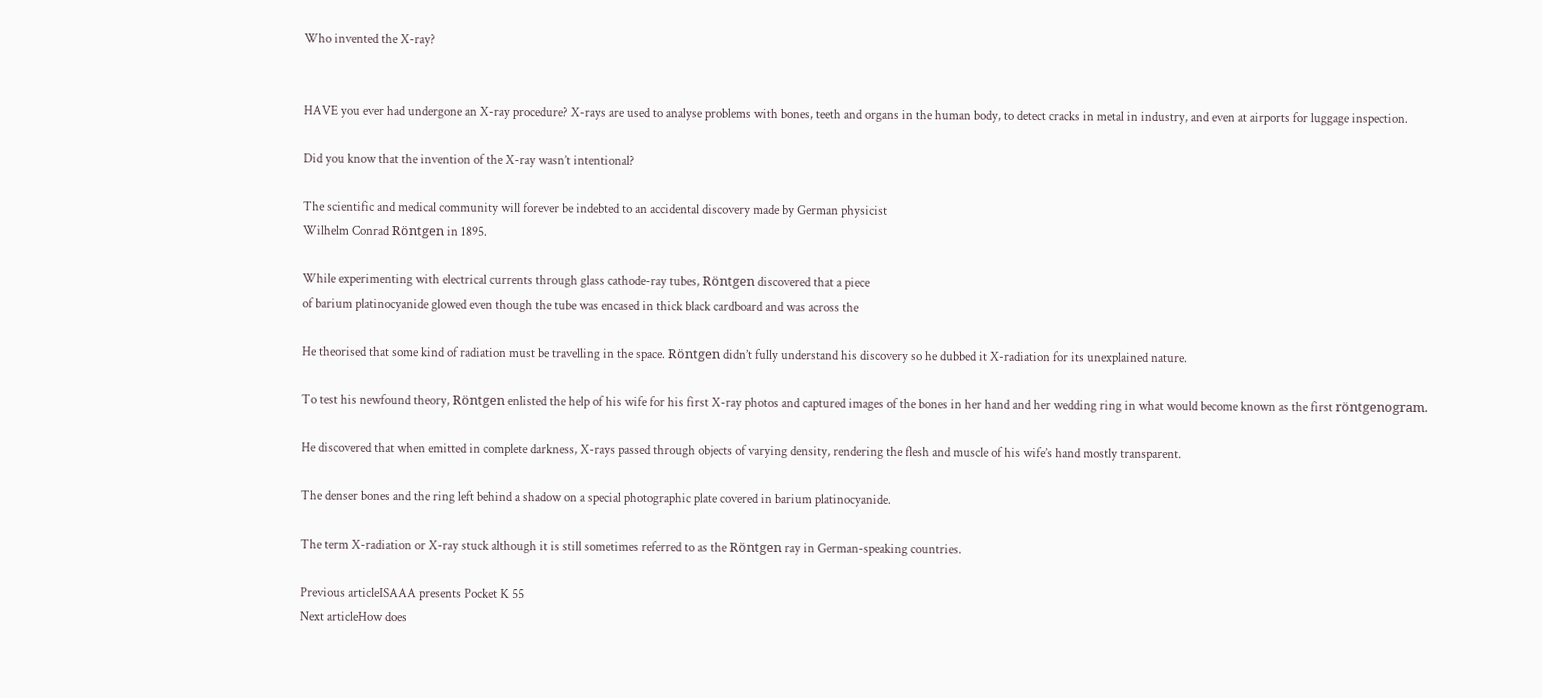Who invented the X-ray?


HAVE you ever had undergone an X-ray procedure? X-rays are used to analyse problems with bones, teeth and organs in the human body, to detect cracks in metal in industry, and even at airports for luggage inspection.

Did you know that the invention of the X-ray wasn’t intentional?

The scientific and medical community will forever be indebted to an accidental discovery made by German physicist
Wilhelm Conrad Röntgen in 1895.

While experimenting with electrical currents through glass cathode-ray tubes, Röntgen discovered that a piece
of barium platinocyanide glowed even though the tube was encased in thick black cardboard and was across the

He theorised that some kind of radiation must be travelling in the space. Röntgen didn’t fully understand his discovery so he dubbed it X-radiation for its unexplained nature.

To test his newfound theory, Röntgen enlisted the help of his wife for his first X-ray photos and captured images of the bones in her hand and her wedding ring in what would become known as the first röntgenogram.

He discovered that when emitted in complete darkness, X-rays passed through objects of varying density, rendering the flesh and muscle of his wife’s hand mostly transparent.

The denser bones and the ring left behind a shadow on a special photographic plate covered in barium platinocyanide.

The term X-radiation or X-ray stuck although it is still sometimes referred to as the Röntgen ray in German-speaking countries.

Previous articleISAAA presents Pocket K 55
Next articleHow does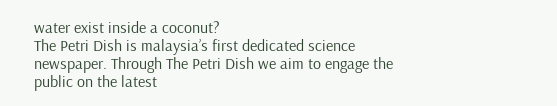water exist inside a coconut?
The Petri Dish is malaysia’s first dedicated science newspaper. Through The Petri Dish we aim to engage the public on the latest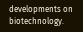developments on biotechnology.